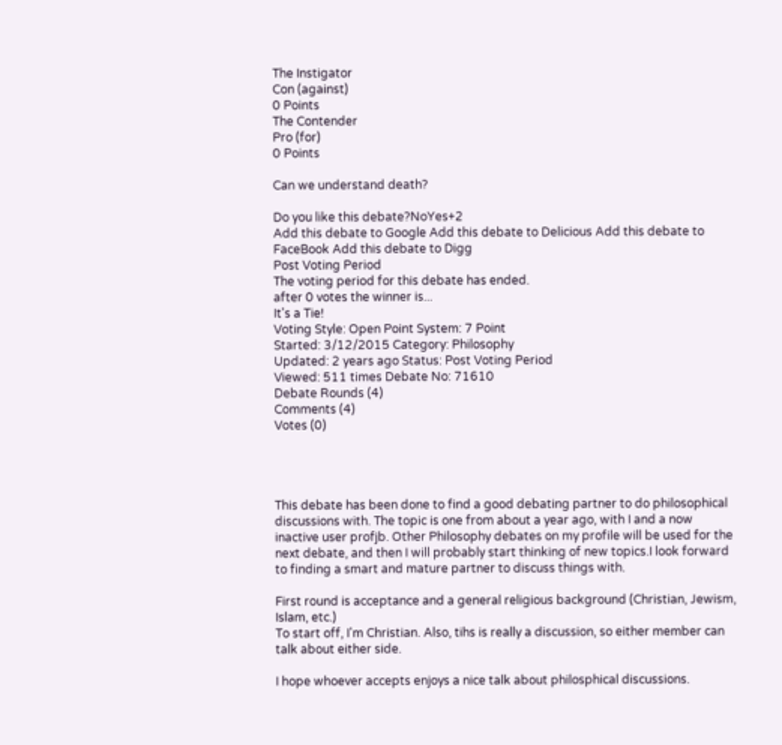The Instigator
Con (against)
0 Points
The Contender
Pro (for)
0 Points

Can we understand death?

Do you like this debate?NoYes+2
Add this debate to Google Add this debate to Delicious Add this debate to FaceBook Add this debate to Digg
Post Voting Period
The voting period for this debate has ended.
after 0 votes the winner is...
It's a Tie!
Voting Style: Open Point System: 7 Point
Started: 3/12/2015 Category: Philosophy
Updated: 2 years ago Status: Post Voting Period
Viewed: 511 times Debate No: 71610
Debate Rounds (4)
Comments (4)
Votes (0)




This debate has been done to find a good debating partner to do philosophical discussions with. The topic is one from about a year ago, with I and a now inactive user profjb. Other Philosophy debates on my profile will be used for the next debate, and then I will probably start thinking of new topics.I look forward to finding a smart and mature partner to discuss things with.

First round is acceptance and a general religious background (Christian, Jewism, Islam, etc.)
To start off, I'm Christian. Also, tihs is really a discussion, so either member can talk about either side.

I hope whoever accepts enjoys a nice talk about philosphical discussions.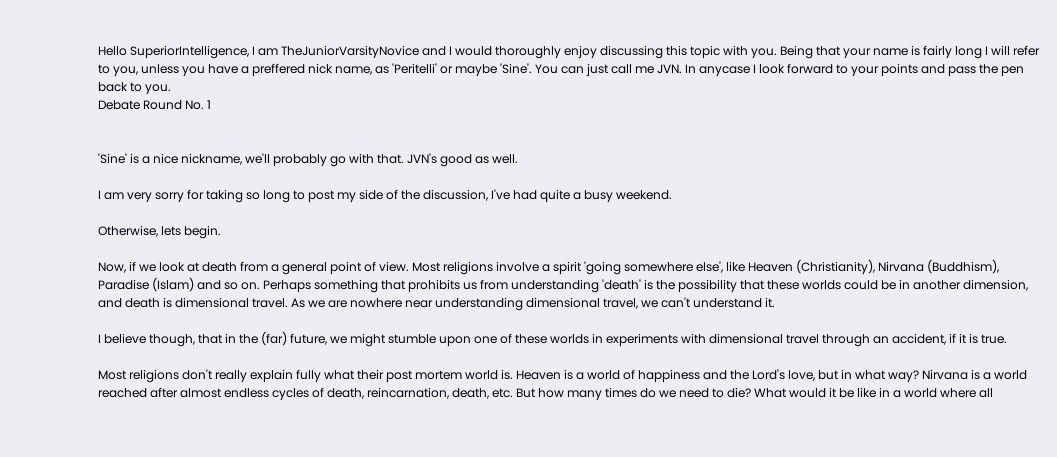Hello SuperiorIntelligence, I am TheJuniorVarsityNovice and I would thoroughly enjoy discussing this topic with you. Being that your name is fairly long I will refer to you, unless you have a preffered nick name, as 'Peritelli' or maybe 'Sine'. You can just call me JVN. In anycase I look forward to your points and pass the pen back to you.
Debate Round No. 1


'Sine' is a nice nickname, we'll probably go with that. JVN's good as well.

I am very sorry for taking so long to post my side of the discussion, I've had quite a busy weekend.

Otherwise, lets begin.

Now, if we look at death from a general point of view. Most religions involve a spirit 'going somewhere else', like Heaven (Christianity), Nirvana (Buddhism), Paradise (Islam) and so on. Perhaps something that prohibits us from understanding 'death' is the possibility that these worlds could be in another dimension, and death is dimensional travel. As we are nowhere near understanding dimensional travel, we can't understand it.

I believe though, that in the (far) future, we might stumble upon one of these worlds in experiments with dimensional travel through an accident, if it is true.

Most religions don't really explain fully what their post mortem world is. Heaven is a world of happiness and the Lord's love, but in what way? Nirvana is a world reached after almost endless cycles of death, reincarnation, death, etc. But how many times do we need to die? What would it be like in a world where all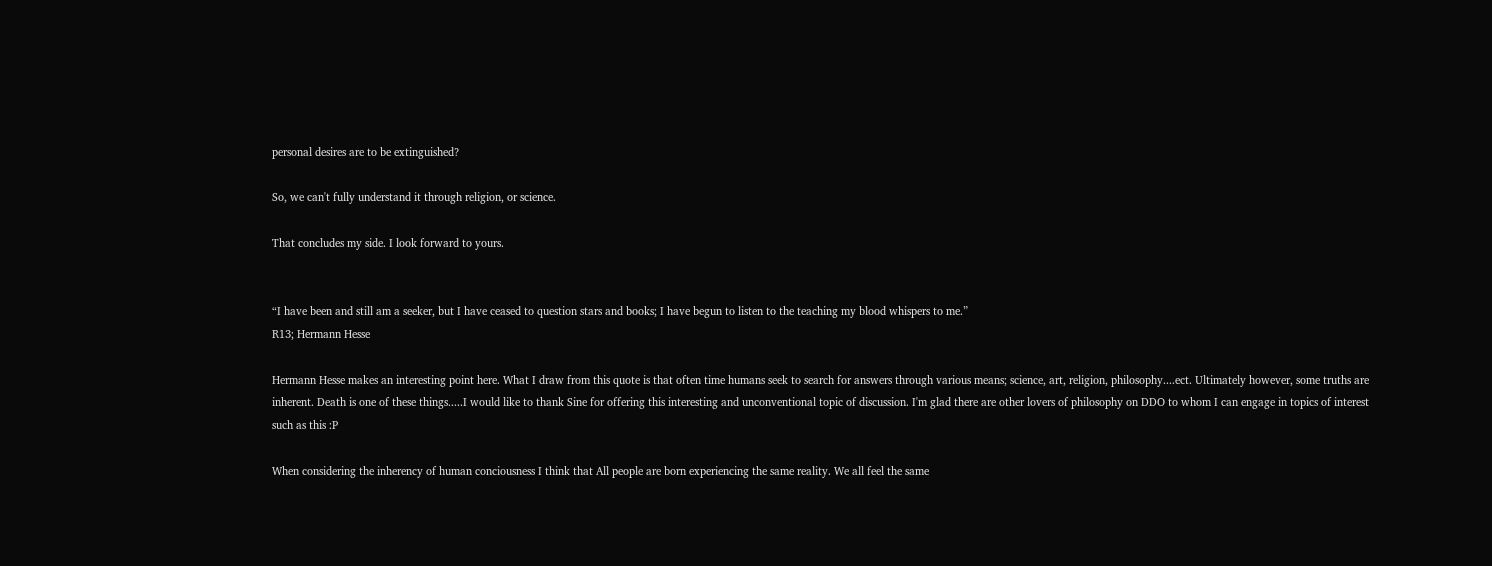personal desires are to be extinguished?

So, we can't fully understand it through religion, or science.

That concludes my side. I look forward to yours.


“I have been and still am a seeker, but I have ceased to question stars and books; I have begun to listen to the teaching my blood whispers to me.”
R13; Hermann Hesse

Hermann Hesse makes an interesting point here. What I draw from this quote is that often time humans seek to search for answers through various means; science, art, religion, philosophy....ect. Ultimately however, some truths are inherent. Death is one of these things.....I would like to thank Sine for offering this interesting and unconventional topic of discussion. I'm glad there are other lovers of philosophy on DDO to whom I can engage in topics of interest such as this :P

When considering the inherency of human conciousness I think that All people are born experiencing the same reality. We all feel the same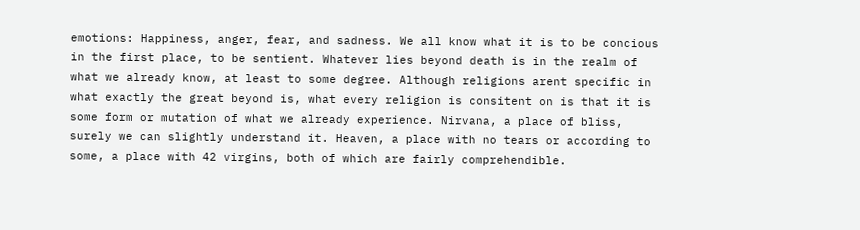emotions: Happiness, anger, fear, and sadness. We all know what it is to be concious in the first place, to be sentient. Whatever lies beyond death is in the realm of what we already know, at least to some degree. Although religions arent specific in what exactly the great beyond is, what every religion is consitent on is that it is some form or mutation of what we already experience. Nirvana, a place of bliss, surely we can slightly understand it. Heaven, a place with no tears or according to some, a place with 42 virgins, both of which are fairly comprehendible.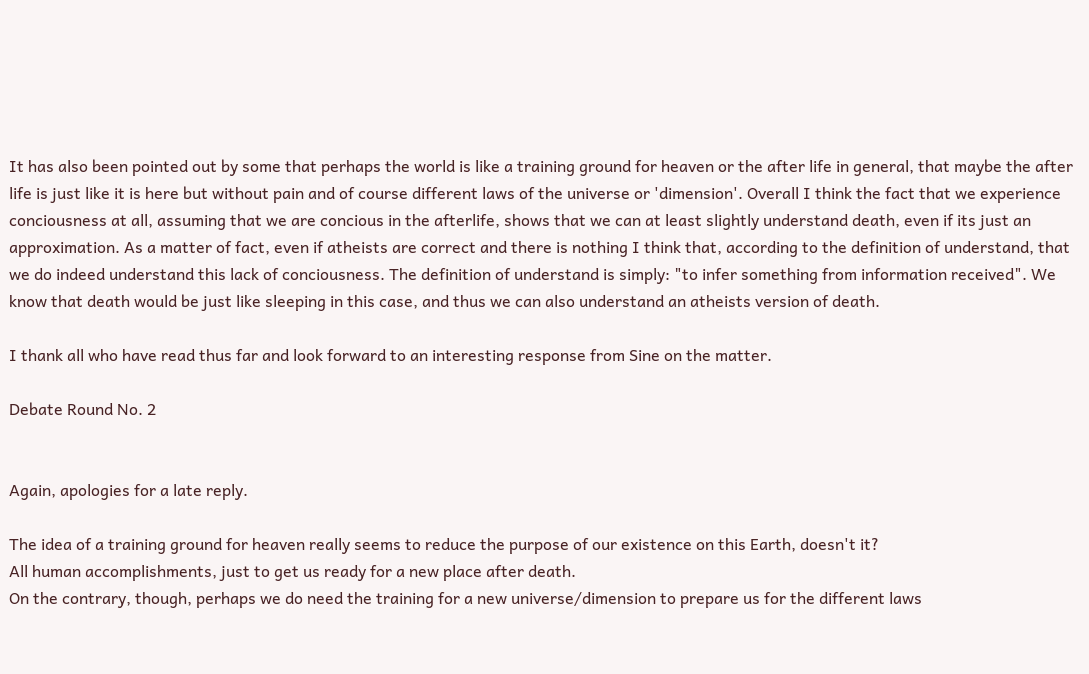It has also been pointed out by some that perhaps the world is like a training ground for heaven or the after life in general, that maybe the after life is just like it is here but without pain and of course different laws of the universe or 'dimension'. Overall I think the fact that we experience conciousness at all, assuming that we are concious in the afterlife, shows that we can at least slightly understand death, even if its just an approximation. As a matter of fact, even if atheists are correct and there is nothing I think that, according to the definition of understand, that we do indeed understand this lack of conciousness. The definition of understand is simply: "to infer something from information received". We know that death would be just like sleeping in this case, and thus we can also understand an atheists version of death.

I thank all who have read thus far and look forward to an interesting response from Sine on the matter.

Debate Round No. 2


Again, apologies for a late reply.

The idea of a training ground for heaven really seems to reduce the purpose of our existence on this Earth, doesn't it?
All human accomplishments, just to get us ready for a new place after death.
On the contrary, though, perhaps we do need the training for a new universe/dimension to prepare us for the different laws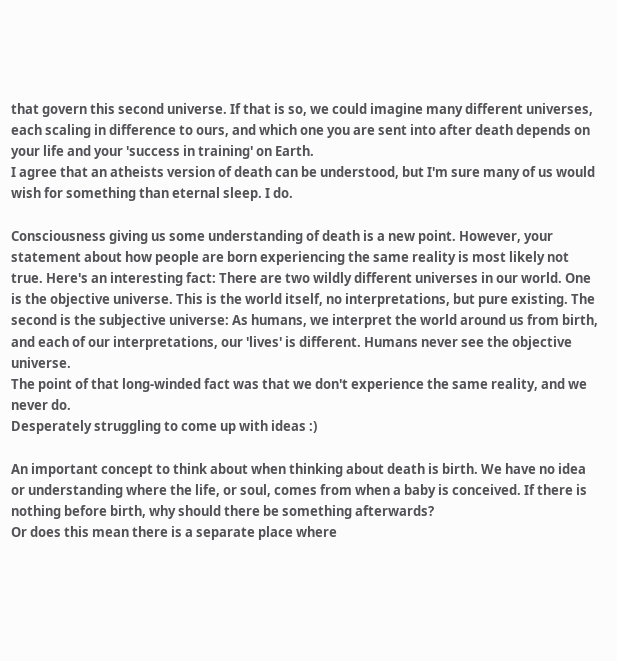that govern this second universe. If that is so, we could imagine many different universes, each scaling in difference to ours, and which one you are sent into after death depends on your life and your 'success in training' on Earth.
I agree that an atheists version of death can be understood, but I'm sure many of us would wish for something than eternal sleep. I do.

Consciousness giving us some understanding of death is a new point. However, your statement about how people are born experiencing the same reality is most likely not true. Here's an interesting fact: There are two wildly different universes in our world. One is the objective universe. This is the world itself, no interpretations, but pure existing. The second is the subjective universe: As humans, we interpret the world around us from birth, and each of our interpretations, our 'lives' is different. Humans never see the objective universe.
The point of that long-winded fact was that we don't experience the same reality, and we never do.
Desperately struggling to come up with ideas :)

An important concept to think about when thinking about death is birth. We have no idea or understanding where the life, or soul, comes from when a baby is conceived. If there is nothing before birth, why should there be something afterwards?
Or does this mean there is a separate place where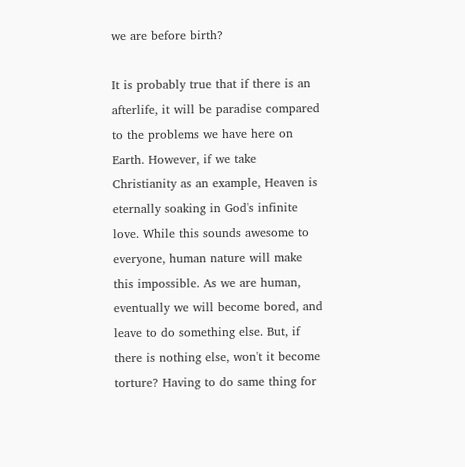we are before birth?

It is probably true that if there is an afterlife, it will be paradise compared to the problems we have here on Earth. However, if we take Christianity as an example, Heaven is eternally soaking in God's infinite love. While this sounds awesome to everyone, human nature will make this impossible. As we are human, eventually we will become bored, and leave to do something else. But, if there is nothing else, won't it become torture? Having to do same thing for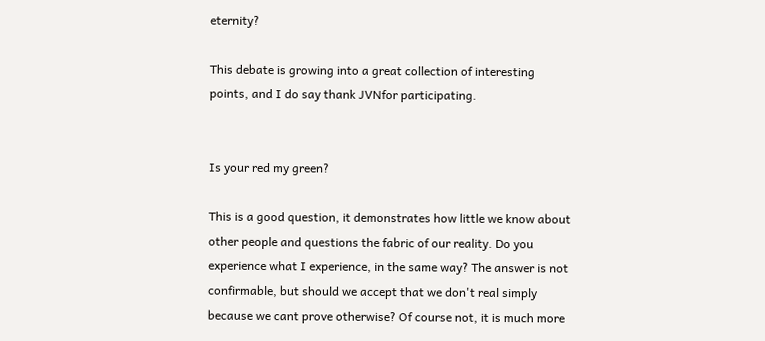eternity?

This debate is growing into a great collection of interesting points, and I do say thank JVNfor participating.


Is your red my green?

This is a good question, it demonstrates how little we know about other people and questions the fabric of our reality. Do you experience what I experience, in the same way? The answer is not confirmable, but should we accept that we don't real simply because we cant prove otherwise? Of course not, it is much more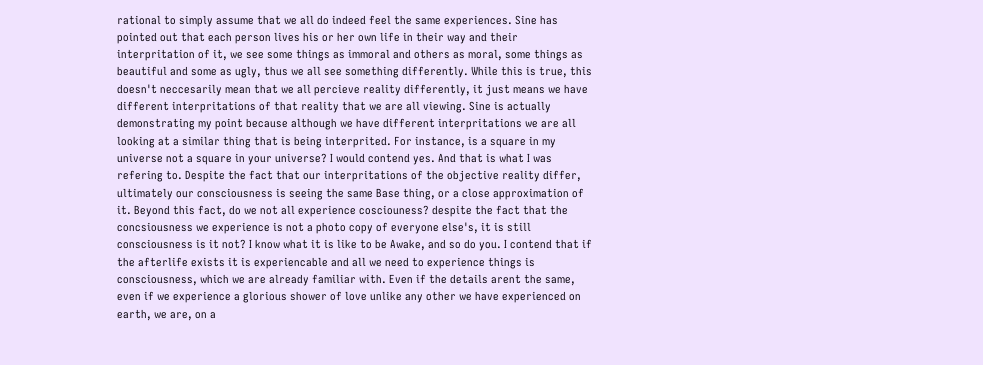rational to simply assume that we all do indeed feel the same experiences. Sine has pointed out that each person lives his or her own life in their way and their interpritation of it, we see some things as immoral and others as moral, some things as beautiful and some as ugly, thus we all see something differently. While this is true, this doesn't neccesarily mean that we all percieve reality differently, it just means we have different interpritations of that reality that we are all viewing. Sine is actually demonstrating my point because although we have different interpritations we are all looking at a similar thing that is being interprited. For instance, is a square in my universe not a square in your universe? I would contend yes. And that is what I was refering to. Despite the fact that our interpritations of the objective reality differ, ultimately our consciousness is seeing the same Base thing, or a close approximation of it. Beyond this fact, do we not all experience cosciouness? despite the fact that the concsiousness we experience is not a photo copy of everyone else's, it is still consciousness is it not? I know what it is like to be Awake, and so do you. I contend that if the afterlife exists it is experiencable and all we need to experience things is consciousness, which we are already familiar with. Even if the details arent the same, even if we experience a glorious shower of love unlike any other we have experienced on earth, we are, on a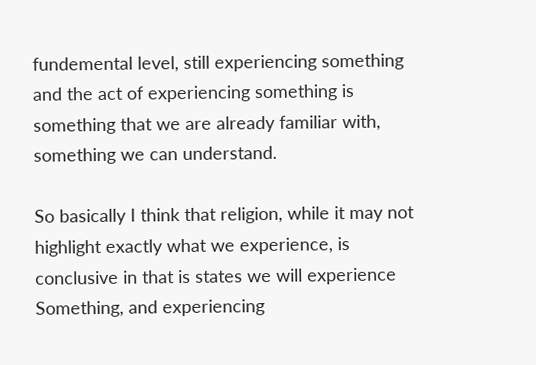fundemental level, still experiencing something and the act of experiencing something is something that we are already familiar with, something we can understand.

So basically I think that religion, while it may not highlight exactly what we experience, is conclusive in that is states we will experience Something, and experiencing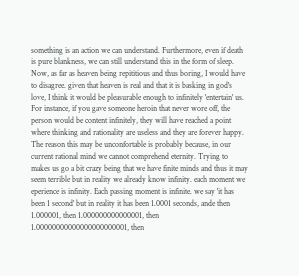something is an action we can understand. Furthermore, even if death is pure blankness, we can still understand this in the form of sleep. Now, as far as heaven being repititious and thus boring, I would have to disagree. given that heaven is real and that it is basking in god's love, I think it would be pleasurable enough to infinitely 'entertain' us. For instance, if you gave someone heroin that never wore off, the person would be content infinitely, they will have reached a point where thinking and rationality are useless and they are forever happy. The reason this may be unconfortable is probably because, in our current rational mind we cannot comprehend eternity. Trying to makes us go a bit crazy being that we have finite minds and thus it may seem terrible but in reality we already know infinity. each moment we eperience is infinity. Each passing moment is infinite. we say 'it has been 1 second' but in reality it has been 1.0001 seconds, ande then 1.000001, then 1.000000000000001, then 1.00000000000000000000001, then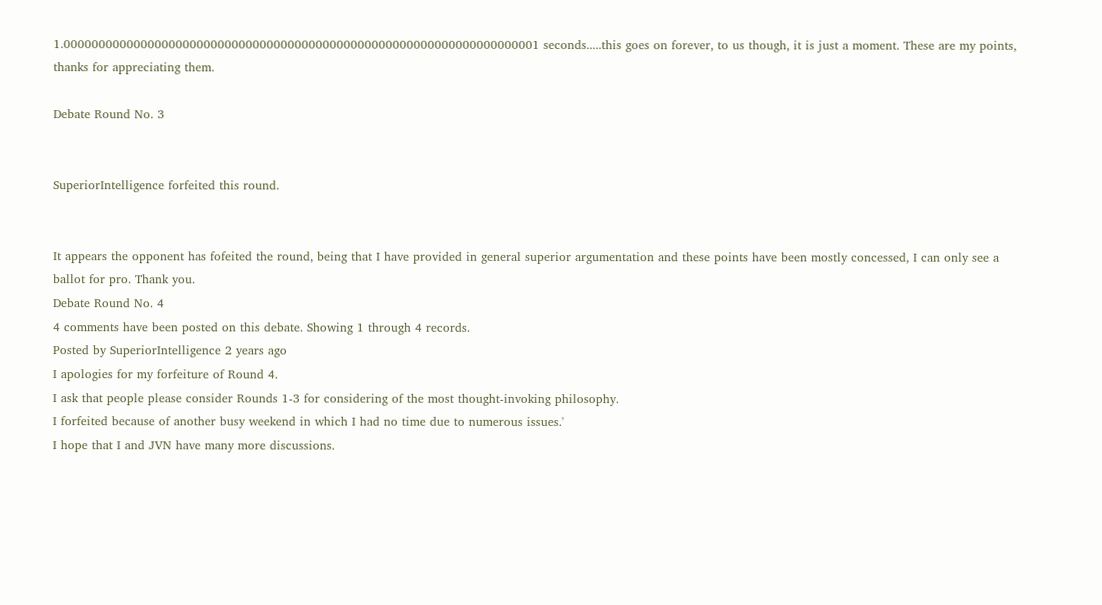1.00000000000000000000000000000000000000000000000000000000000000000001 seconds.....this goes on forever, to us though, it is just a moment. These are my points, thanks for appreciating them.

Debate Round No. 3


SuperiorIntelligence forfeited this round.


It appears the opponent has fofeited the round, being that I have provided in general superior argumentation and these points have been mostly concessed, I can only see a ballot for pro. Thank you.
Debate Round No. 4
4 comments have been posted on this debate. Showing 1 through 4 records.
Posted by SuperiorIntelligence 2 years ago
I apologies for my forfeiture of Round 4.
I ask that people please consider Rounds 1-3 for considering of the most thought-invoking philosophy.
I forfeited because of another busy weekend in which I had no time due to numerous issues.'
I hope that I and JVN have many more discussions.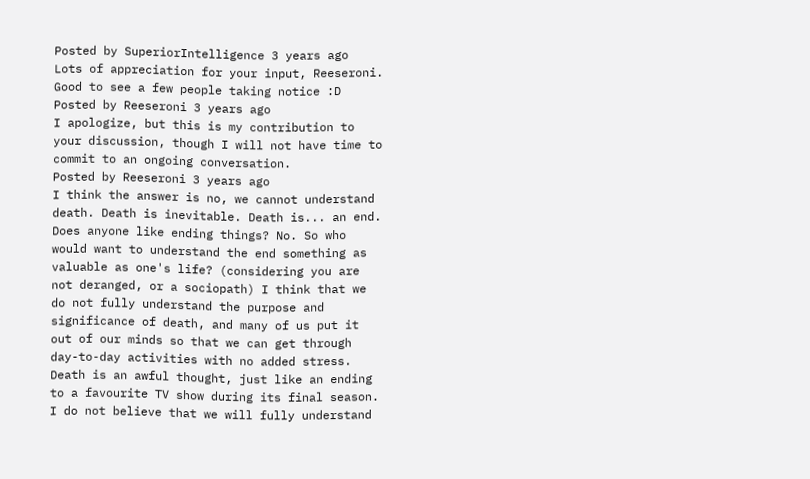Posted by SuperiorIntelligence 3 years ago
Lots of appreciation for your input, Reeseroni.
Good to see a few people taking notice :D
Posted by Reeseroni 3 years ago
I apologize, but this is my contribution to your discussion, though I will not have time to commit to an ongoing conversation.
Posted by Reeseroni 3 years ago
I think the answer is no, we cannot understand death. Death is inevitable. Death is... an end. Does anyone like ending things? No. So who would want to understand the end something as valuable as one's life? (considering you are not deranged, or a sociopath) I think that we do not fully understand the purpose and significance of death, and many of us put it out of our minds so that we can get through day-to-day activities with no added stress. Death is an awful thought, just like an ending to a favourite TV show during its final season. I do not believe that we will fully understand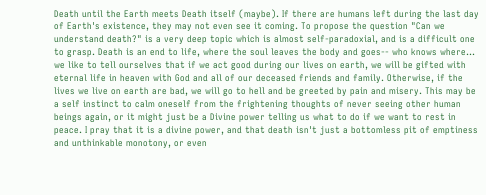Death until the Earth meets Death itself (maybe). If there are humans left during the last day of Earth's existence, they may not even see it coming. To propose the question "Can we understand death?" is a very deep topic which is almost self-paradoxial, and is a difficult one to grasp. Death is an end to life, where the soul leaves the body and goes-- who knows where... we like to tell ourselves that if we act good during our lives on earth, we will be gifted with eternal life in heaven with God and all of our deceased friends and family. Otherwise, if the lives we live on earth are bad, we will go to hell and be greeted by pain and misery. This may be a self instinct to calm oneself from the frightening thoughts of never seeing other human beings again, or it might just be a Divine power telling us what to do if we want to rest in peace. I pray that it is a divine power, and that death isn't just a bottomless pit of emptiness and unthinkable monotony, or even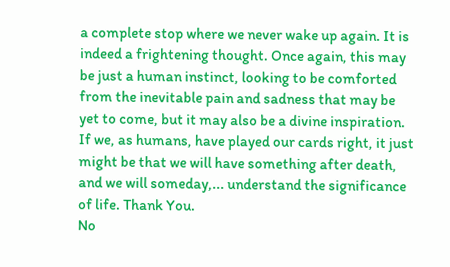a complete stop where we never wake up again. It is indeed a frightening thought. Once again, this may be just a human instinct, looking to be comforted from the inevitable pain and sadness that may be yet to come, but it may also be a divine inspiration. If we, as humans, have played our cards right, it just might be that we will have something after death, and we will someday,... understand the significance of life. Thank You.
No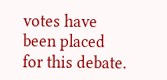votes have been placed for this debate.